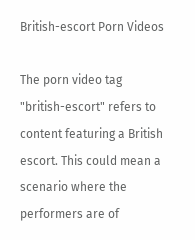British-escort Porn Videos

The porn video tag "british-escort" refers to content featuring a British escort. This could mean a scenario where the performers are of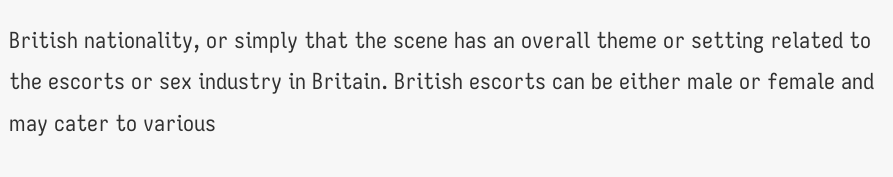British nationality, or simply that the scene has an overall theme or setting related to the escorts or sex industry in Britain. British escorts can be either male or female and may cater to various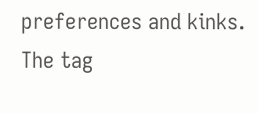preferences and kinks. The tag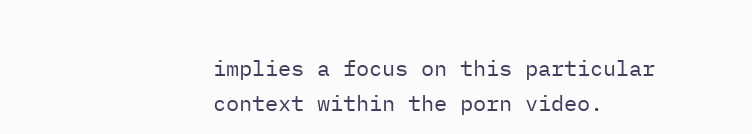implies a focus on this particular context within the porn video.